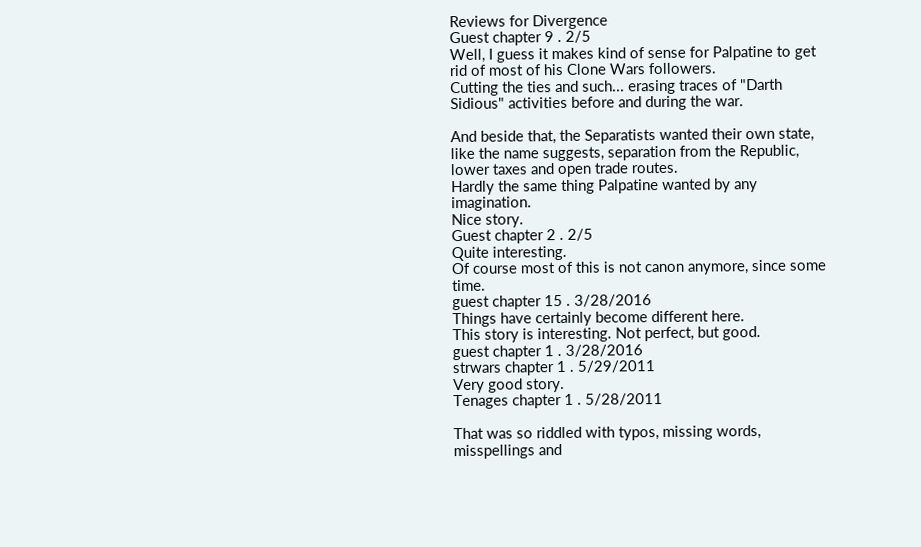Reviews for Divergence
Guest chapter 9 . 2/5
Well, I guess it makes kind of sense for Palpatine to get rid of most of his Clone Wars followers.
Cutting the ties and such... erasing traces of "Darth Sidious" activities before and during the war.

And beside that, the Separatists wanted their own state, like the name suggests, separation from the Republic, lower taxes and open trade routes.
Hardly the same thing Palpatine wanted by any imagination.
Nice story.
Guest chapter 2 . 2/5
Quite interesting.
Of course most of this is not canon anymore, since some time.
guest chapter 15 . 3/28/2016
Things have certainly become different here.
This story is interesting. Not perfect, but good.
guest chapter 1 . 3/28/2016
strwars chapter 1 . 5/29/2011
Very good story.
Tenages chapter 1 . 5/28/2011

That was so riddled with typos, missing words, misspellings and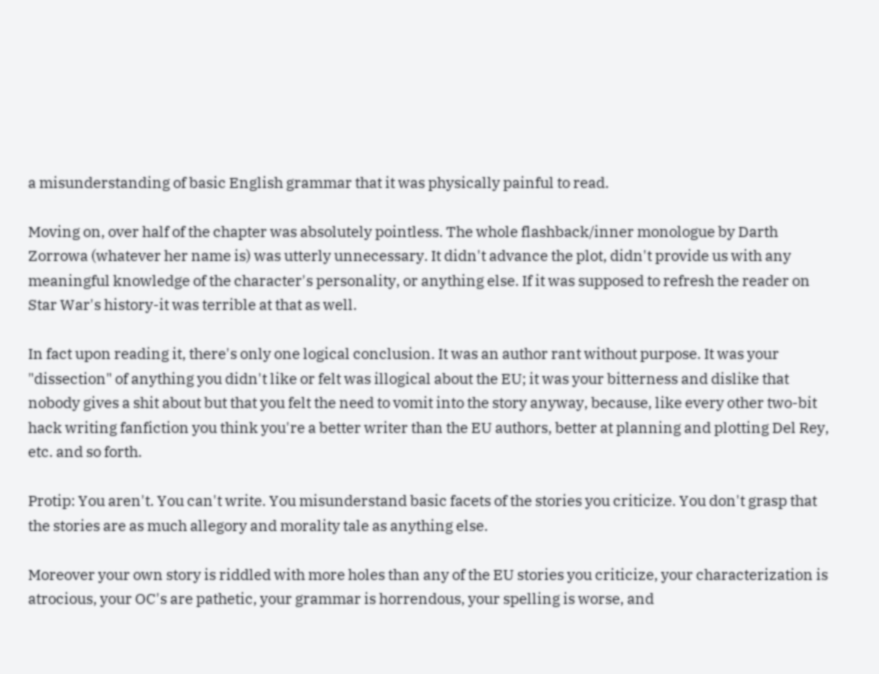a misunderstanding of basic English grammar that it was physically painful to read.

Moving on, over half of the chapter was absolutely pointless. The whole flashback/inner monologue by Darth Zorrowa (whatever her name is) was utterly unnecessary. It didn't advance the plot, didn't provide us with any meaningful knowledge of the character's personality, or anything else. If it was supposed to refresh the reader on Star War's history-it was terrible at that as well.

In fact upon reading it, there's only one logical conclusion. It was an author rant without purpose. It was your "dissection" of anything you didn't like or felt was illogical about the EU; it was your bitterness and dislike that nobody gives a shit about but that you felt the need to vomit into the story anyway, because, like every other two-bit hack writing fanfiction you think you're a better writer than the EU authors, better at planning and plotting Del Rey, etc. and so forth.

Protip: You aren't. You can't write. You misunderstand basic facets of the stories you criticize. You don't grasp that the stories are as much allegory and morality tale as anything else.

Moreover your own story is riddled with more holes than any of the EU stories you criticize, your characterization is atrocious, your OC's are pathetic, your grammar is horrendous, your spelling is worse, and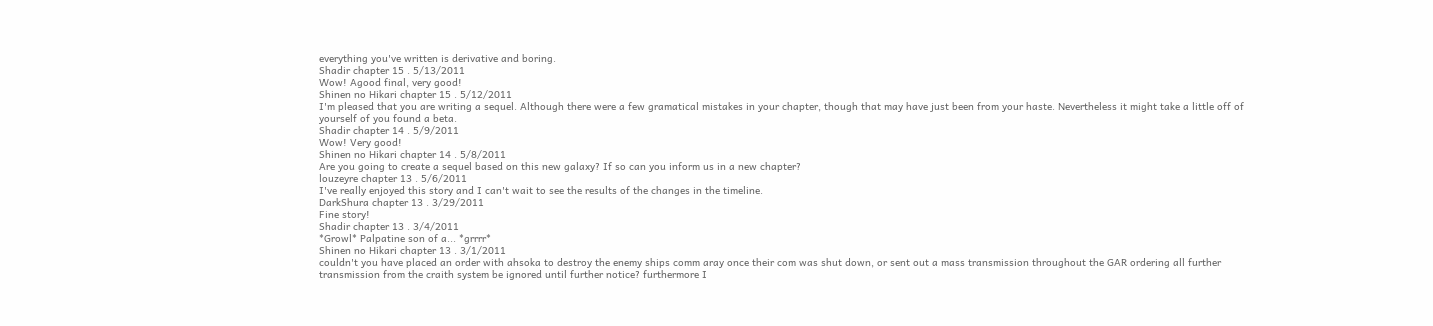everything you've written is derivative and boring.
Shadir chapter 15 . 5/13/2011
Wow! Agood final, very good!
Shinen no Hikari chapter 15 . 5/12/2011
I'm pleased that you are writing a sequel. Although there were a few gramatical mistakes in your chapter, though that may have just been from your haste. Nevertheless it might take a little off of yourself of you found a beta.
Shadir chapter 14 . 5/9/2011
Wow! Very good!
Shinen no Hikari chapter 14 . 5/8/2011
Are you going to create a sequel based on this new galaxy? If so can you inform us in a new chapter?
louzeyre chapter 13 . 5/6/2011
I've really enjoyed this story and I can't wait to see the results of the changes in the timeline.
DarkShura chapter 13 . 3/29/2011
Fine story!
Shadir chapter 13 . 3/4/2011
*Growl* Palpatine son of a... *grrrr*
Shinen no Hikari chapter 13 . 3/1/2011
couldn't you have placed an order with ahsoka to destroy the enemy ships comm aray once their com was shut down, or sent out a mass transmission throughout the GAR ordering all further transmission from the craith system be ignored until further notice? furthermore I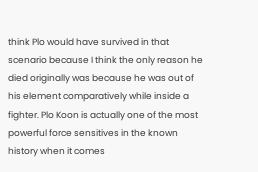think Plo would have survived in that scenario because I think the only reason he died originally was because he was out of his element comparatively while inside a fighter. Plo Koon is actually one of the most powerful force sensitives in the known history when it comes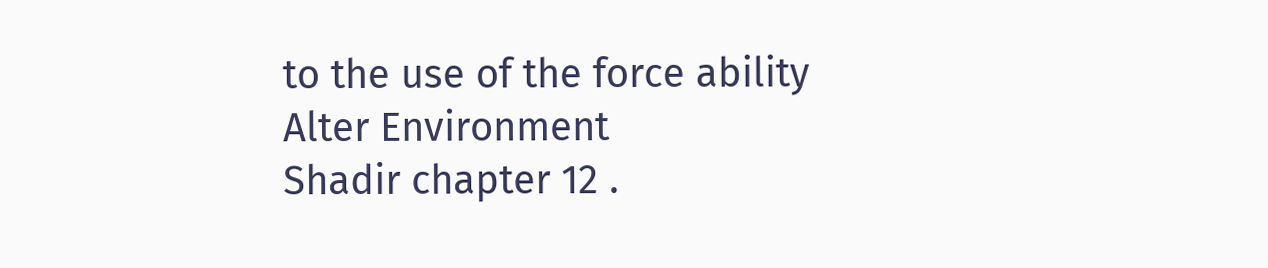to the use of the force ability Alter Environment
Shadir chapter 12 .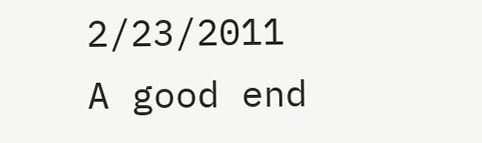2/23/2011
A good end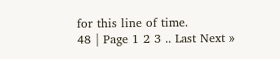for this line of time.
48 | Page 1 2 3 .. Last Next »